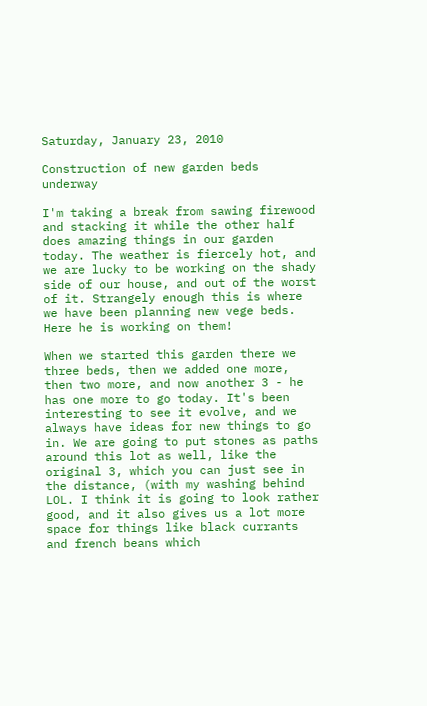Saturday, January 23, 2010

Construction of new garden beds underway

I'm taking a break from sawing firewood and stacking it while the other half does amazing things in our garden today. The weather is fiercely hot, and we are lucky to be working on the shady side of our house, and out of the worst of it. Strangely enough this is where we have been planning new vege beds. Here he is working on them!

When we started this garden there we three beds, then we added one more, then two more, and now another 3 - he has one more to go today. It's been interesting to see it evolve, and we always have ideas for new things to go in. We are going to put stones as paths around this lot as well, like the original 3, which you can just see in the distance, (with my washing behind LOL. I think it is going to look rather good, and it also gives us a lot more space for things like black currants and french beans which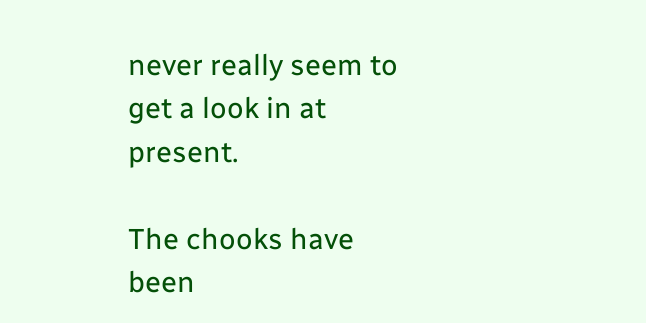never really seem to get a look in at present.

The chooks have been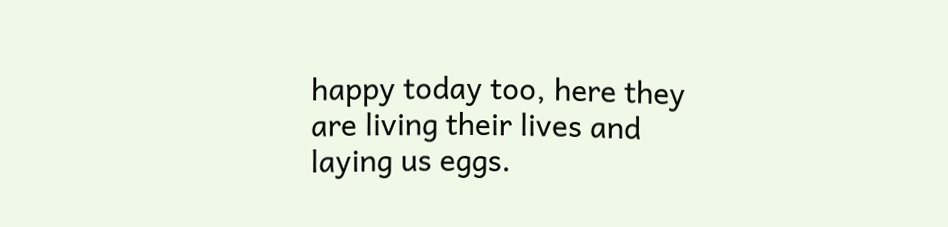happy today too, here they are living their lives and laying us eggs.